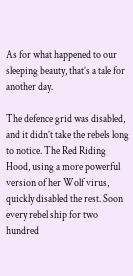As for what happened to our sleeping beauty, that’s a tale for another day.

The defence grid was disabled, and it didn’t take the rebels long to notice. The Red Riding Hood, using a more powerful version of her Wolf virus, quickly disabled the rest. Soon every rebel ship for two hundred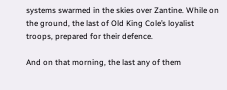systems swarmed in the skies over Zantine. While on the ground, the last of Old King Cole’s loyalist troops, prepared for their defence.

And on that morning, the last any of them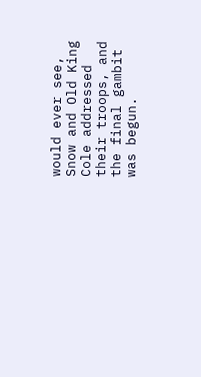would ever see, Snow and Old King Cole addressed their troops, and the final gambit was begun.